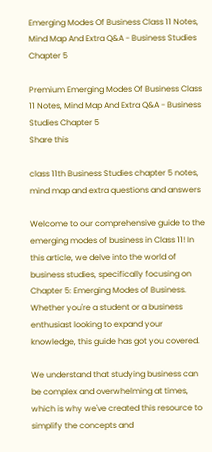Emerging Modes Of Business Class 11 Notes, Mind Map And Extra Q&A - Business Studies Chapter 5

Premium Emerging Modes Of Business Class 11 Notes, Mind Map And Extra Q&A - Business Studies Chapter 5
Share this

class 11th Business Studies chapter 5 notes, mind map and extra questions and answers

Welcome to our comprehensive guide to the emerging modes of business in Class 11! In this article, we delve into the world of business studies, specifically focusing on Chapter 5: Emerging Modes of Business. Whether you're a student or a business enthusiast looking to expand your knowledge, this guide has got you covered.

We understand that studying business can be complex and overwhelming at times, which is why we've created this resource to simplify the concepts and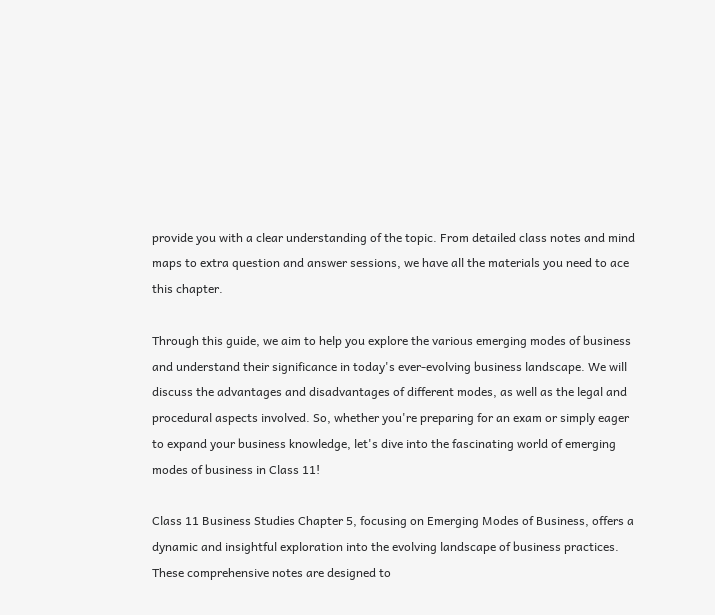provide you with a clear understanding of the topic. From detailed class notes and mind maps to extra question and answer sessions, we have all the materials you need to ace this chapter.

Through this guide, we aim to help you explore the various emerging modes of business and understand their significance in today's ever-evolving business landscape. We will discuss the advantages and disadvantages of different modes, as well as the legal and procedural aspects involved. So, whether you're preparing for an exam or simply eager to expand your business knowledge, let's dive into the fascinating world of emerging modes of business in Class 11!

Class 11 Business Studies Chapter 5, focusing on Emerging Modes of Business, offers a dynamic and insightful exploration into the evolving landscape of business practices. These comprehensive notes are designed to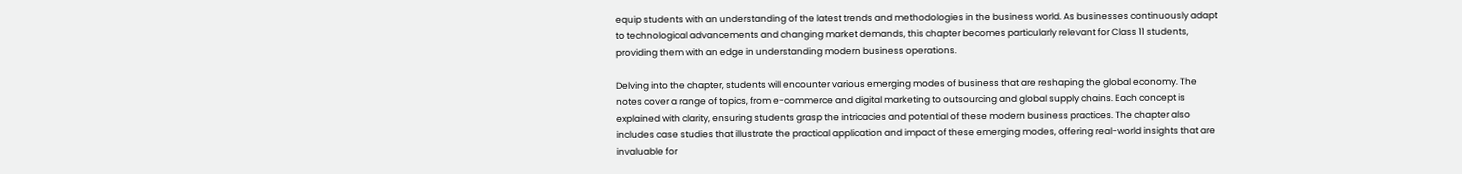equip students with an understanding of the latest trends and methodologies in the business world. As businesses continuously adapt to technological advancements and changing market demands, this chapter becomes particularly relevant for Class 11 students, providing them with an edge in understanding modern business operations.

Delving into the chapter, students will encounter various emerging modes of business that are reshaping the global economy. The notes cover a range of topics, from e-commerce and digital marketing to outsourcing and global supply chains. Each concept is explained with clarity, ensuring students grasp the intricacies and potential of these modern business practices. The chapter also includes case studies that illustrate the practical application and impact of these emerging modes, offering real-world insights that are invaluable for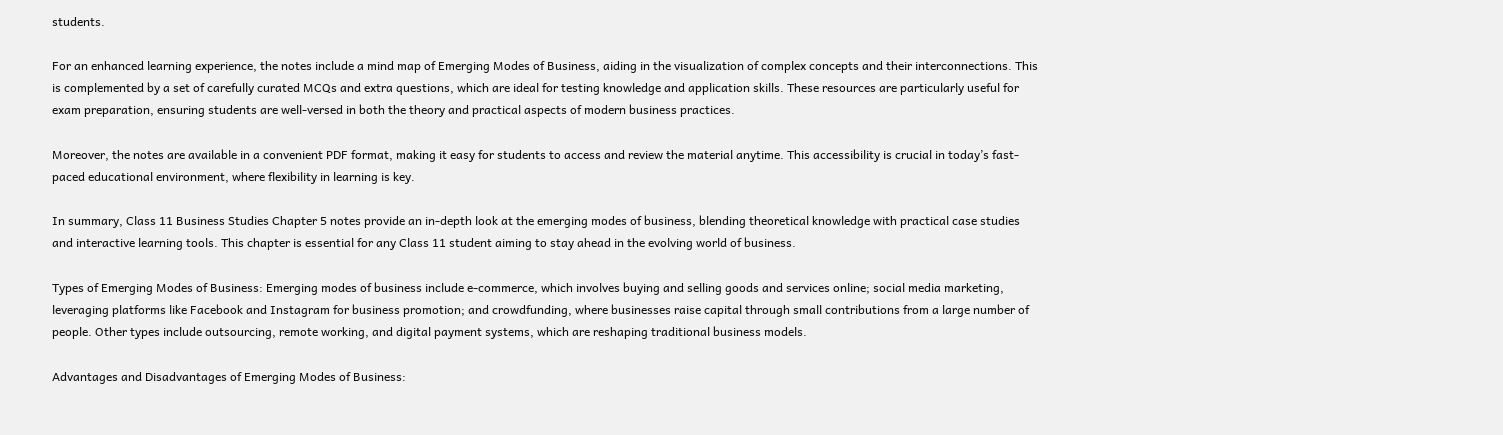students.

For an enhanced learning experience, the notes include a mind map of Emerging Modes of Business, aiding in the visualization of complex concepts and their interconnections. This is complemented by a set of carefully curated MCQs and extra questions, which are ideal for testing knowledge and application skills. These resources are particularly useful for exam preparation, ensuring students are well-versed in both the theory and practical aspects of modern business practices.

Moreover, the notes are available in a convenient PDF format, making it easy for students to access and review the material anytime. This accessibility is crucial in today’s fast-paced educational environment, where flexibility in learning is key.

In summary, Class 11 Business Studies Chapter 5 notes provide an in-depth look at the emerging modes of business, blending theoretical knowledge with practical case studies and interactive learning tools. This chapter is essential for any Class 11 student aiming to stay ahead in the evolving world of business.

Types of Emerging Modes of Business: Emerging modes of business include e-commerce, which involves buying and selling goods and services online; social media marketing, leveraging platforms like Facebook and Instagram for business promotion; and crowdfunding, where businesses raise capital through small contributions from a large number of people. Other types include outsourcing, remote working, and digital payment systems, which are reshaping traditional business models.

Advantages and Disadvantages of Emerging Modes of Business: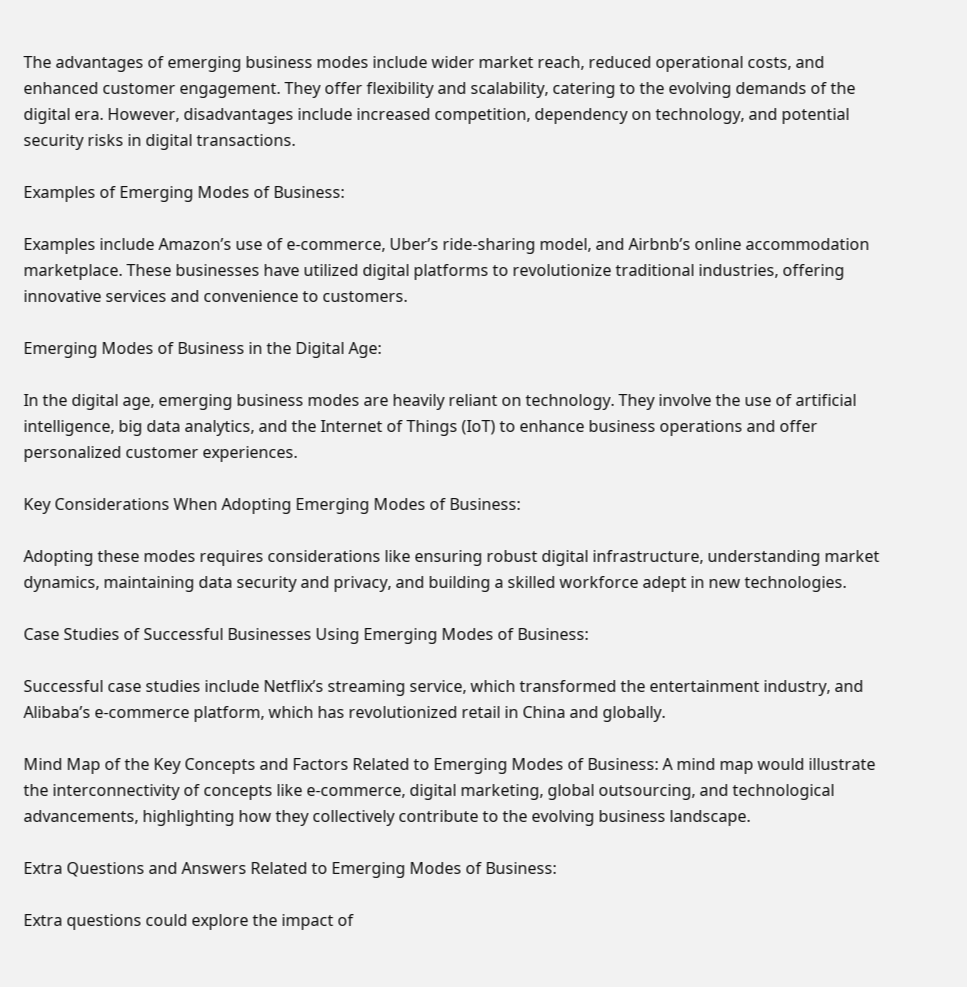The advantages of emerging business modes include wider market reach, reduced operational costs, and enhanced customer engagement. They offer flexibility and scalability, catering to the evolving demands of the digital era. However, disadvantages include increased competition, dependency on technology, and potential security risks in digital transactions.

Examples of Emerging Modes of Business:

Examples include Amazon’s use of e-commerce, Uber’s ride-sharing model, and Airbnb’s online accommodation marketplace. These businesses have utilized digital platforms to revolutionize traditional industries, offering innovative services and convenience to customers.

Emerging Modes of Business in the Digital Age:

In the digital age, emerging business modes are heavily reliant on technology. They involve the use of artificial intelligence, big data analytics, and the Internet of Things (IoT) to enhance business operations and offer personalized customer experiences.

Key Considerations When Adopting Emerging Modes of Business:

Adopting these modes requires considerations like ensuring robust digital infrastructure, understanding market dynamics, maintaining data security and privacy, and building a skilled workforce adept in new technologies.

Case Studies of Successful Businesses Using Emerging Modes of Business:

Successful case studies include Netflix’s streaming service, which transformed the entertainment industry, and Alibaba’s e-commerce platform, which has revolutionized retail in China and globally.

Mind Map of the Key Concepts and Factors Related to Emerging Modes of Business: A mind map would illustrate the interconnectivity of concepts like e-commerce, digital marketing, global outsourcing, and technological advancements, highlighting how they collectively contribute to the evolving business landscape.

Extra Questions and Answers Related to Emerging Modes of Business:

Extra questions could explore the impact of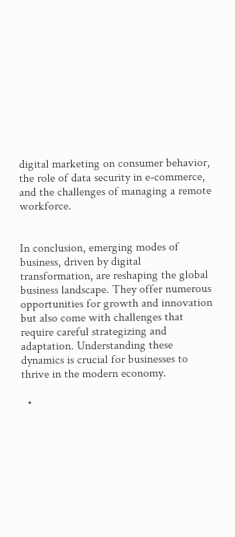digital marketing on consumer behavior, the role of data security in e-commerce, and the challenges of managing a remote workforce.


In conclusion, emerging modes of business, driven by digital transformation, are reshaping the global business landscape. They offer numerous opportunities for growth and innovation but also come with challenges that require careful strategizing and adaptation. Understanding these dynamics is crucial for businesses to thrive in the modern economy.

  •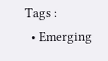Tags :
  • Emerging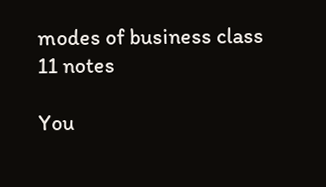modes of business class 11 notes

You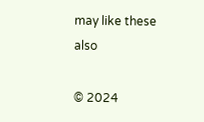may like these also

© 2024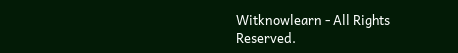Witknowlearn - All Rights Reserved.